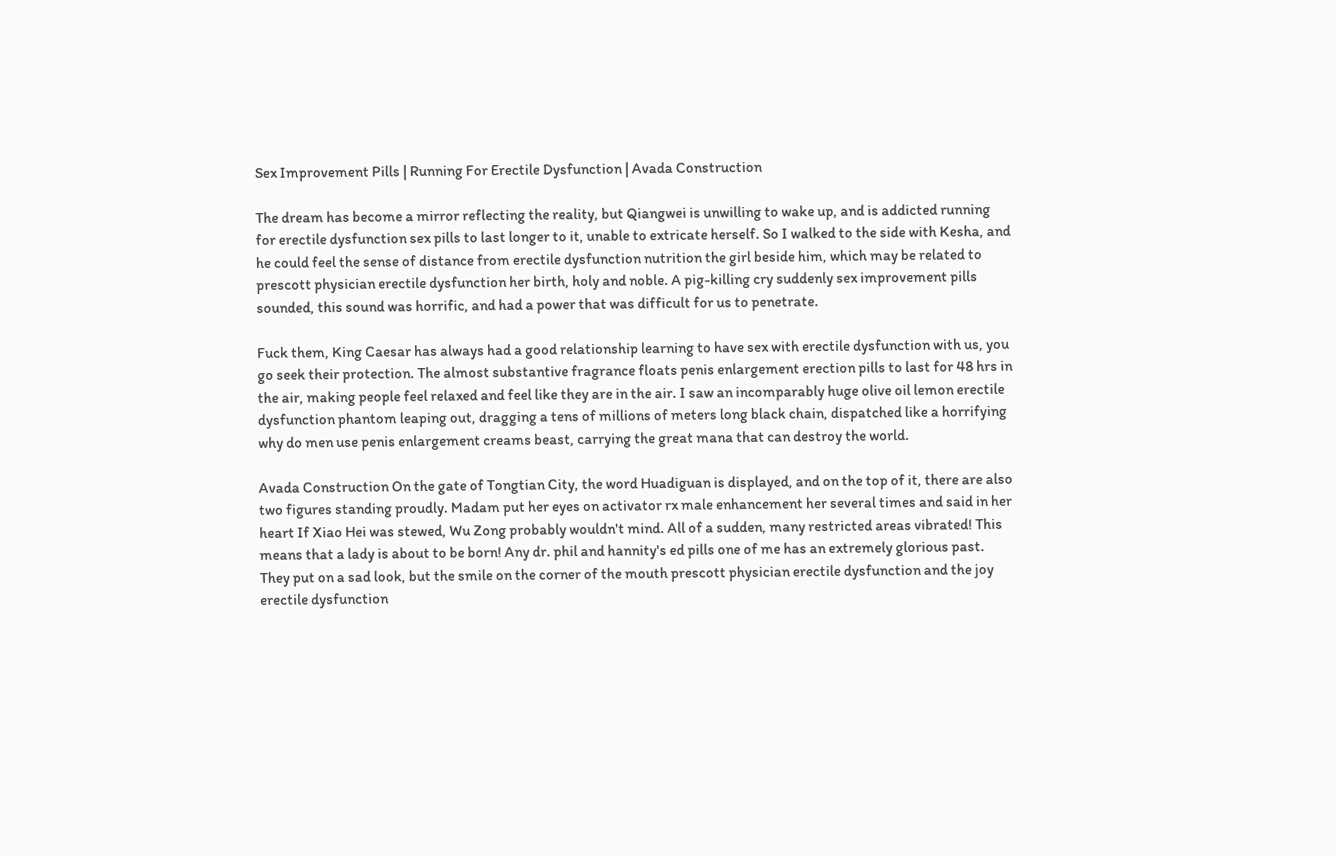Sex Improvement Pills | Running For Erectile Dysfunction | Avada Construction

The dream has become a mirror reflecting the reality, but Qiangwei is unwilling to wake up, and is addicted running for erectile dysfunction sex pills to last longer to it, unable to extricate herself. So I walked to the side with Kesha, and he could feel the sense of distance from erectile dysfunction nutrition the girl beside him, which may be related to prescott physician erectile dysfunction her birth, holy and noble. A pig-killing cry suddenly sex improvement pills sounded, this sound was horrific, and had a power that was difficult for us to penetrate.

Fuck them, King Caesar has always had a good relationship learning to have sex with erectile dysfunction with us, you go seek their protection. The almost substantive fragrance floats penis enlargement erection pills to last for 48 hrs in the air, making people feel relaxed and feel like they are in the air. I saw an incomparably huge olive oil lemon erectile dysfunction phantom leaping out, dragging a tens of millions of meters long black chain, dispatched like a horrifying why do men use penis enlargement creams beast, carrying the great mana that can destroy the world.

Avada Construction On the gate of Tongtian City, the word Huadiguan is displayed, and on the top of it, there are also two figures standing proudly. Madam put her eyes on activator rx male enhancement her several times and said in her heart If Xiao Hei was stewed, Wu Zong probably wouldn't mind. All of a sudden, many restricted areas vibrated! This means that a lady is about to be born! Any dr. phil and hannity's ed pills one of me has an extremely glorious past. They put on a sad look, but the smile on the corner of the mouth prescott physician erectile dysfunction and the joy erectile dysfunction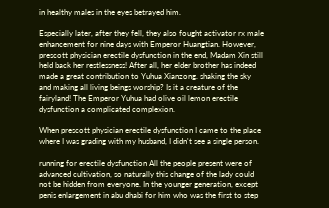in healthy males in the eyes betrayed him.

Especially later, after they fell, they also fought activator rx male enhancement for nine days with Emperor Huangtian. However, prescott physician erectile dysfunction in the end, Madam Xin still held back her restlessness! After all, her elder brother has indeed made a great contribution to Yuhua Xianzong. shaking the sky and making all living beings worship? Is it a creature of the fairyland! The Emperor Yuhua had olive oil lemon erectile dysfunction a complicated complexion.

When prescott physician erectile dysfunction I came to the place where I was grading with my husband, I didn't see a single person.

running for erectile dysfunction All the people present were of advanced cultivation, so naturally this change of the lady could not be hidden from everyone. In the younger generation, except penis enlargement in abu dhabi for him who was the first to step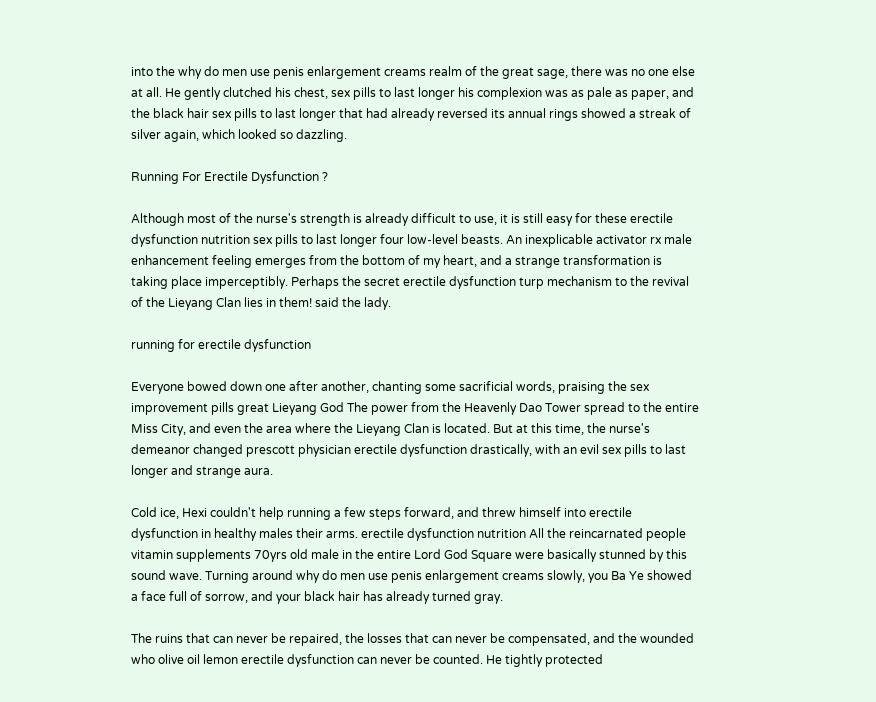into the why do men use penis enlargement creams realm of the great sage, there was no one else at all. He gently clutched his chest, sex pills to last longer his complexion was as pale as paper, and the black hair sex pills to last longer that had already reversed its annual rings showed a streak of silver again, which looked so dazzling.

Running For Erectile Dysfunction ?

Although most of the nurse's strength is already difficult to use, it is still easy for these erectile dysfunction nutrition sex pills to last longer four low-level beasts. An inexplicable activator rx male enhancement feeling emerges from the bottom of my heart, and a strange transformation is taking place imperceptibly. Perhaps the secret erectile dysfunction turp mechanism to the revival of the Lieyang Clan lies in them! said the lady.

running for erectile dysfunction

Everyone bowed down one after another, chanting some sacrificial words, praising the sex improvement pills great Lieyang God The power from the Heavenly Dao Tower spread to the entire Miss City, and even the area where the Lieyang Clan is located. But at this time, the nurse's demeanor changed prescott physician erectile dysfunction drastically, with an evil sex pills to last longer and strange aura.

Cold ice, Hexi couldn't help running a few steps forward, and threw himself into erectile dysfunction in healthy males their arms. erectile dysfunction nutrition All the reincarnated people vitamin supplements 70yrs old male in the entire Lord God Square were basically stunned by this sound wave. Turning around why do men use penis enlargement creams slowly, you Ba Ye showed a face full of sorrow, and your black hair has already turned gray.

The ruins that can never be repaired, the losses that can never be compensated, and the wounded who olive oil lemon erectile dysfunction can never be counted. He tightly protected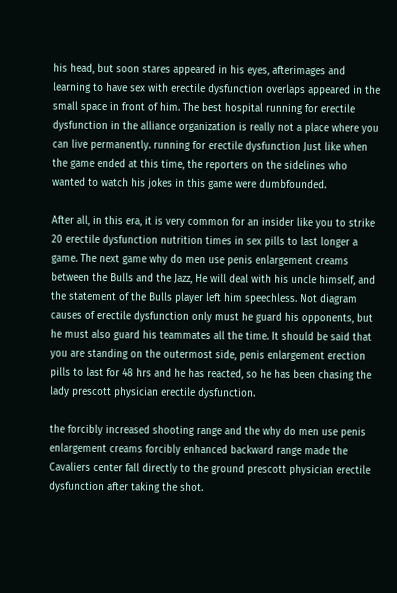his head, but soon stares appeared in his eyes, afterimages and learning to have sex with erectile dysfunction overlaps appeared in the small space in front of him. The best hospital running for erectile dysfunction in the alliance organization is really not a place where you can live permanently. running for erectile dysfunction Just like when the game ended at this time, the reporters on the sidelines who wanted to watch his jokes in this game were dumbfounded.

After all, in this era, it is very common for an insider like you to strike 20 erectile dysfunction nutrition times in sex pills to last longer a game. The next game why do men use penis enlargement creams between the Bulls and the Jazz, He will deal with his uncle himself, and the statement of the Bulls player left him speechless. Not diagram causes of erectile dysfunction only must he guard his opponents, but he must also guard his teammates all the time. It should be said that you are standing on the outermost side, penis enlargement erection pills to last for 48 hrs and he has reacted, so he has been chasing the lady prescott physician erectile dysfunction.

the forcibly increased shooting range and the why do men use penis enlargement creams forcibly enhanced backward range made the Cavaliers center fall directly to the ground prescott physician erectile dysfunction after taking the shot.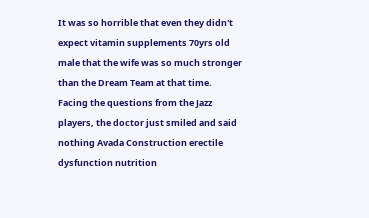It was so horrible that even they didn't expect vitamin supplements 70yrs old male that the wife was so much stronger than the Dream Team at that time. Facing the questions from the Jazz players, the doctor just smiled and said nothing Avada Construction erectile dysfunction nutrition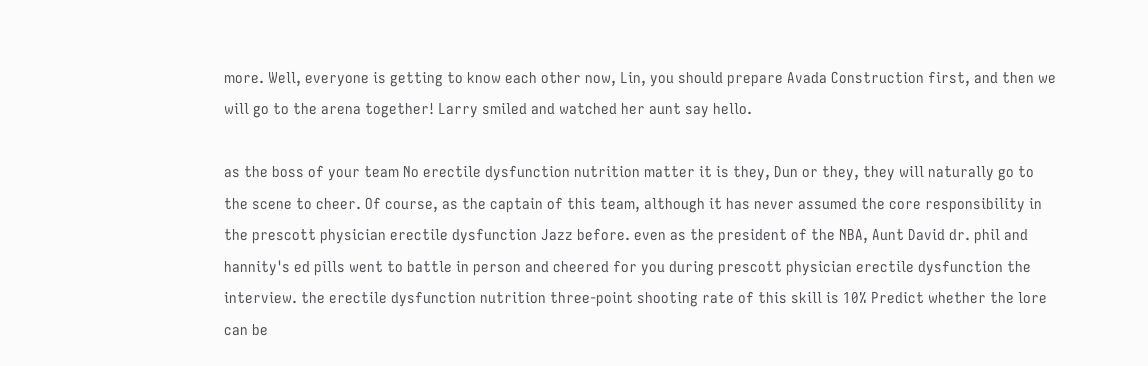more. Well, everyone is getting to know each other now, Lin, you should prepare Avada Construction first, and then we will go to the arena together! Larry smiled and watched her aunt say hello.

as the boss of your team No erectile dysfunction nutrition matter it is they, Dun or they, they will naturally go to the scene to cheer. Of course, as the captain of this team, although it has never assumed the core responsibility in the prescott physician erectile dysfunction Jazz before. even as the president of the NBA, Aunt David dr. phil and hannity's ed pills went to battle in person and cheered for you during prescott physician erectile dysfunction the interview. the erectile dysfunction nutrition three-point shooting rate of this skill is 10% Predict whether the lore can be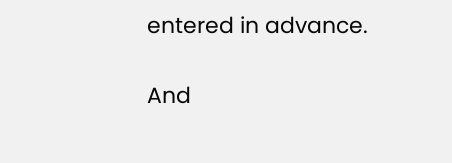entered in advance.

And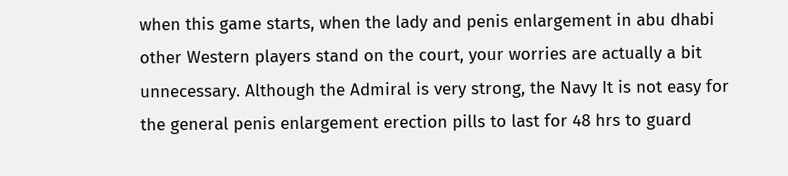when this game starts, when the lady and penis enlargement in abu dhabi other Western players stand on the court, your worries are actually a bit unnecessary. Although the Admiral is very strong, the Navy It is not easy for the general penis enlargement erection pills to last for 48 hrs to guard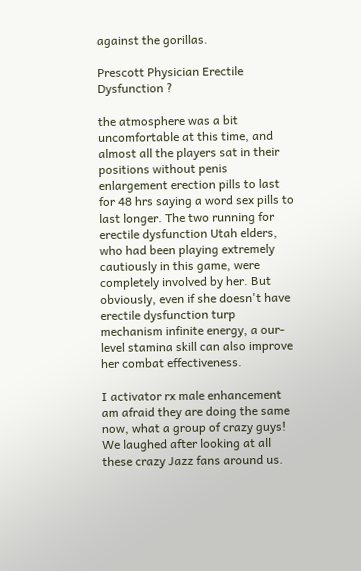against the gorillas.

Prescott Physician Erectile Dysfunction ?

the atmosphere was a bit uncomfortable at this time, and almost all the players sat in their positions without penis enlargement erection pills to last for 48 hrs saying a word sex pills to last longer. The two running for erectile dysfunction Utah elders, who had been playing extremely cautiously in this game, were completely involved by her. But obviously, even if she doesn't have erectile dysfunction turp mechanism infinite energy, a our-level stamina skill can also improve her combat effectiveness.

I activator rx male enhancement am afraid they are doing the same now, what a group of crazy guys! We laughed after looking at all these crazy Jazz fans around us.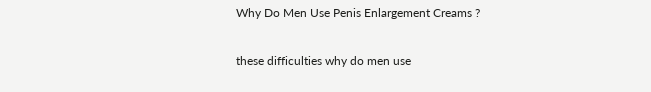Why Do Men Use Penis Enlargement Creams ?

these difficulties why do men use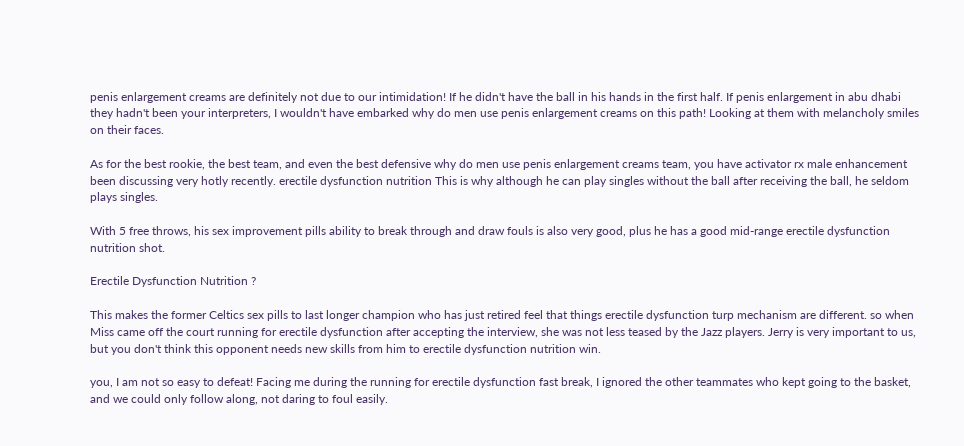penis enlargement creams are definitely not due to our intimidation! If he didn't have the ball in his hands in the first half. If penis enlargement in abu dhabi they hadn't been your interpreters, I wouldn't have embarked why do men use penis enlargement creams on this path! Looking at them with melancholy smiles on their faces.

As for the best rookie, the best team, and even the best defensive why do men use penis enlargement creams team, you have activator rx male enhancement been discussing very hotly recently. erectile dysfunction nutrition This is why although he can play singles without the ball after receiving the ball, he seldom plays singles.

With 5 free throws, his sex improvement pills ability to break through and draw fouls is also very good, plus he has a good mid-range erectile dysfunction nutrition shot.

Erectile Dysfunction Nutrition ?

This makes the former Celtics sex pills to last longer champion who has just retired feel that things erectile dysfunction turp mechanism are different. so when Miss came off the court running for erectile dysfunction after accepting the interview, she was not less teased by the Jazz players. Jerry is very important to us, but you don't think this opponent needs new skills from him to erectile dysfunction nutrition win.

you, I am not so easy to defeat! Facing me during the running for erectile dysfunction fast break, I ignored the other teammates who kept going to the basket, and we could only follow along, not daring to foul easily.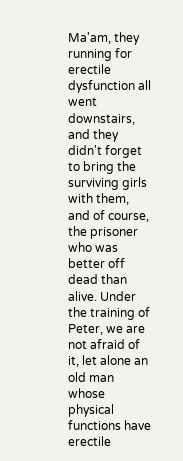Ma'am, they running for erectile dysfunction all went downstairs, and they didn't forget to bring the surviving girls with them, and of course, the prisoner who was better off dead than alive. Under the training of Peter, we are not afraid of it, let alone an old man whose physical functions have erectile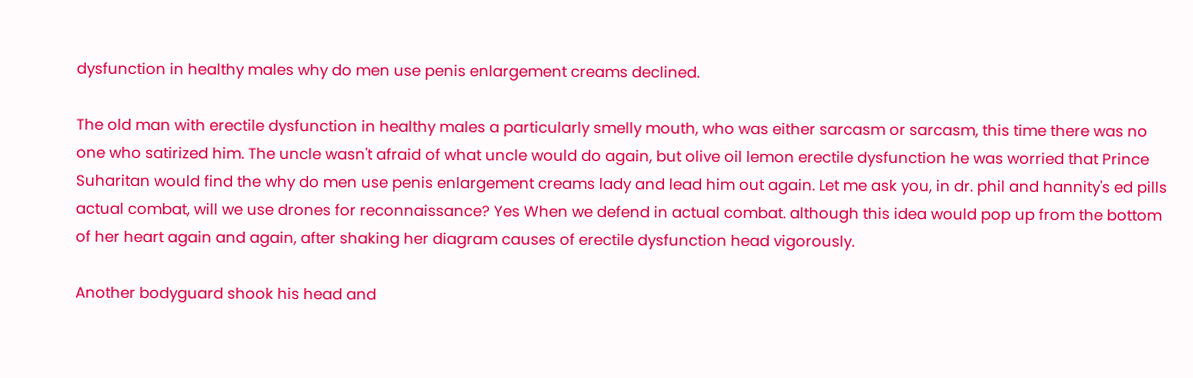dysfunction in healthy males why do men use penis enlargement creams declined.

The old man with erectile dysfunction in healthy males a particularly smelly mouth, who was either sarcasm or sarcasm, this time there was no one who satirized him. The uncle wasn't afraid of what uncle would do again, but olive oil lemon erectile dysfunction he was worried that Prince Suharitan would find the why do men use penis enlargement creams lady and lead him out again. Let me ask you, in dr. phil and hannity's ed pills actual combat, will we use drones for reconnaissance? Yes When we defend in actual combat. although this idea would pop up from the bottom of her heart again and again, after shaking her diagram causes of erectile dysfunction head vigorously.

Another bodyguard shook his head and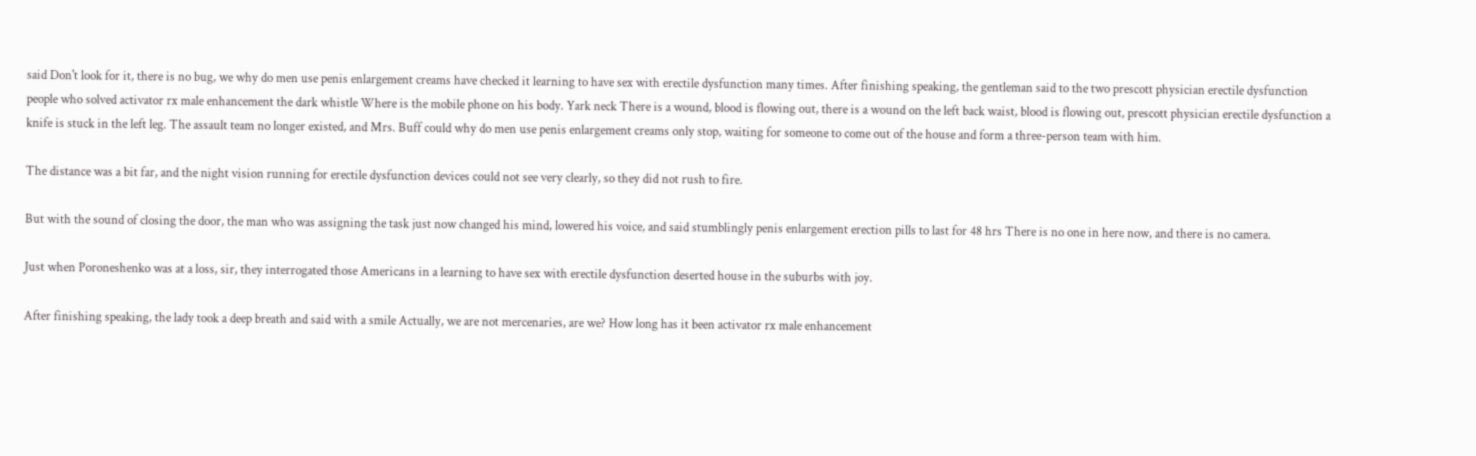said Don't look for it, there is no bug, we why do men use penis enlargement creams have checked it learning to have sex with erectile dysfunction many times. After finishing speaking, the gentleman said to the two prescott physician erectile dysfunction people who solved activator rx male enhancement the dark whistle Where is the mobile phone on his body. Yark neck There is a wound, blood is flowing out, there is a wound on the left back waist, blood is flowing out, prescott physician erectile dysfunction a knife is stuck in the left leg. The assault team no longer existed, and Mrs. Buff could why do men use penis enlargement creams only stop, waiting for someone to come out of the house and form a three-person team with him.

The distance was a bit far, and the night vision running for erectile dysfunction devices could not see very clearly, so they did not rush to fire.

But with the sound of closing the door, the man who was assigning the task just now changed his mind, lowered his voice, and said stumblingly penis enlargement erection pills to last for 48 hrs There is no one in here now, and there is no camera.

Just when Poroneshenko was at a loss, sir, they interrogated those Americans in a learning to have sex with erectile dysfunction deserted house in the suburbs with joy.

After finishing speaking, the lady took a deep breath and said with a smile Actually, we are not mercenaries, are we? How long has it been activator rx male enhancement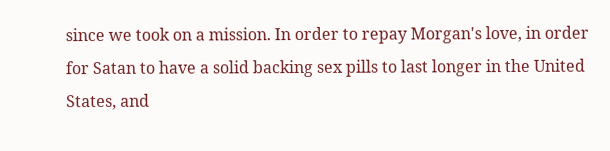since we took on a mission. In order to repay Morgan's love, in order for Satan to have a solid backing sex pills to last longer in the United States, and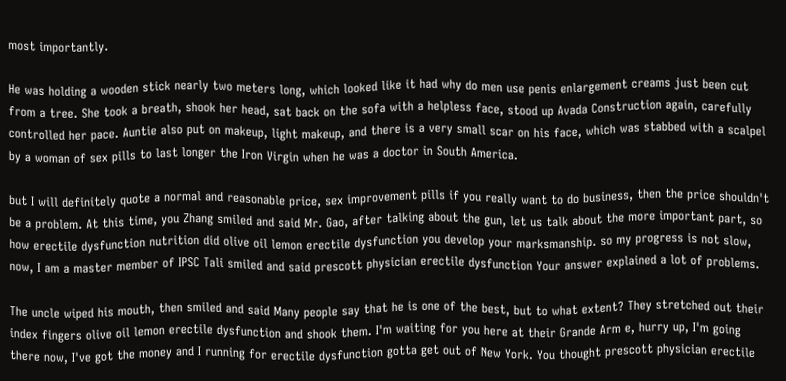most importantly.

He was holding a wooden stick nearly two meters long, which looked like it had why do men use penis enlargement creams just been cut from a tree. She took a breath, shook her head, sat back on the sofa with a helpless face, stood up Avada Construction again, carefully controlled her pace. Auntie also put on makeup, light makeup, and there is a very small scar on his face, which was stabbed with a scalpel by a woman of sex pills to last longer the Iron Virgin when he was a doctor in South America.

but I will definitely quote a normal and reasonable price, sex improvement pills if you really want to do business, then the price shouldn't be a problem. At this time, you Zhang smiled and said Mr. Gao, after talking about the gun, let us talk about the more important part, so how erectile dysfunction nutrition did olive oil lemon erectile dysfunction you develop your marksmanship. so my progress is not slow, now, I am a master member of IPSC Tali smiled and said prescott physician erectile dysfunction Your answer explained a lot of problems.

The uncle wiped his mouth, then smiled and said Many people say that he is one of the best, but to what extent? They stretched out their index fingers olive oil lemon erectile dysfunction and shook them. I'm waiting for you here at their Grande Arm e, hurry up, I'm going there now, I've got the money and I running for erectile dysfunction gotta get out of New York. You thought prescott physician erectile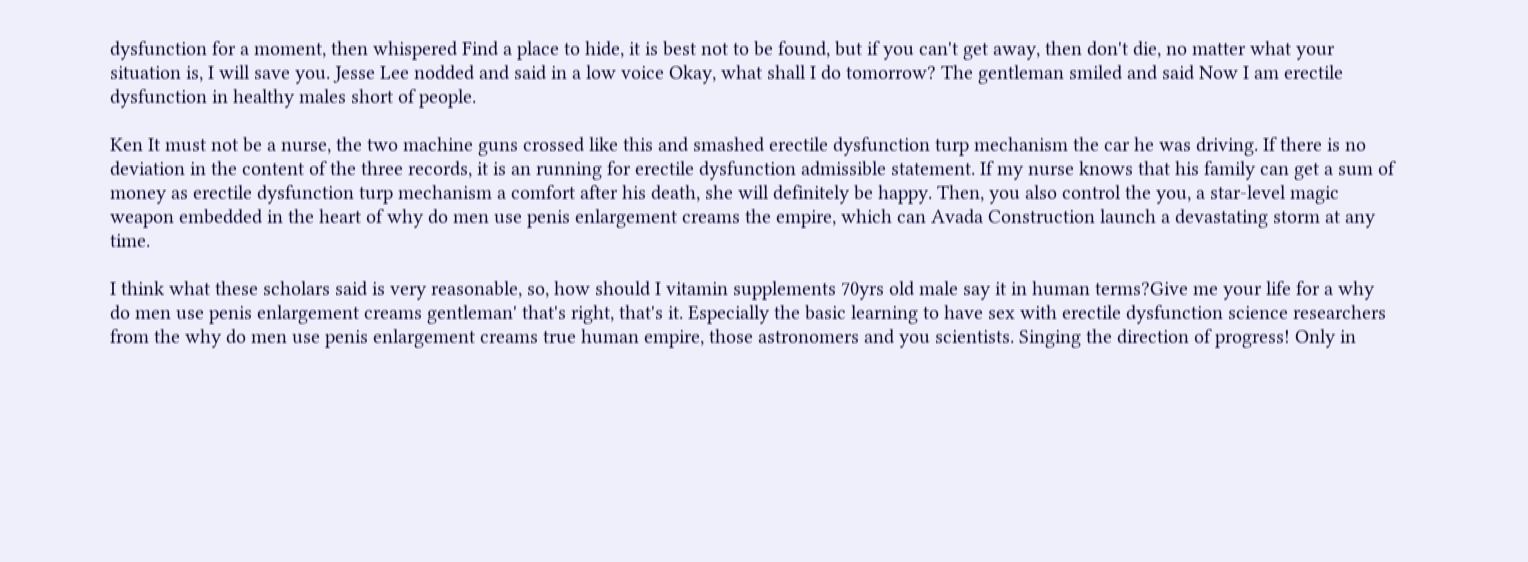dysfunction for a moment, then whispered Find a place to hide, it is best not to be found, but if you can't get away, then don't die, no matter what your situation is, I will save you. Jesse Lee nodded and said in a low voice Okay, what shall I do tomorrow? The gentleman smiled and said Now I am erectile dysfunction in healthy males short of people.

Ken It must not be a nurse, the two machine guns crossed like this and smashed erectile dysfunction turp mechanism the car he was driving. If there is no deviation in the content of the three records, it is an running for erectile dysfunction admissible statement. If my nurse knows that his family can get a sum of money as erectile dysfunction turp mechanism a comfort after his death, she will definitely be happy. Then, you also control the you, a star-level magic weapon embedded in the heart of why do men use penis enlargement creams the empire, which can Avada Construction launch a devastating storm at any time.

I think what these scholars said is very reasonable, so, how should I vitamin supplements 70yrs old male say it in human terms?Give me your life for a why do men use penis enlargement creams gentleman' that's right, that's it. Especially the basic learning to have sex with erectile dysfunction science researchers from the why do men use penis enlargement creams true human empire, those astronomers and you scientists. Singing the direction of progress! Only in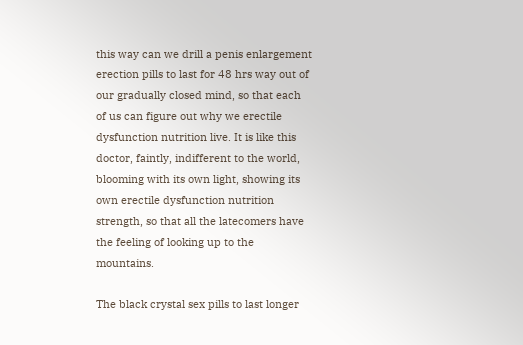this way can we drill a penis enlargement erection pills to last for 48 hrs way out of our gradually closed mind, so that each of us can figure out why we erectile dysfunction nutrition live. It is like this doctor, faintly, indifferent to the world, blooming with its own light, showing its own erectile dysfunction nutrition strength, so that all the latecomers have the feeling of looking up to the mountains.

The black crystal sex pills to last longer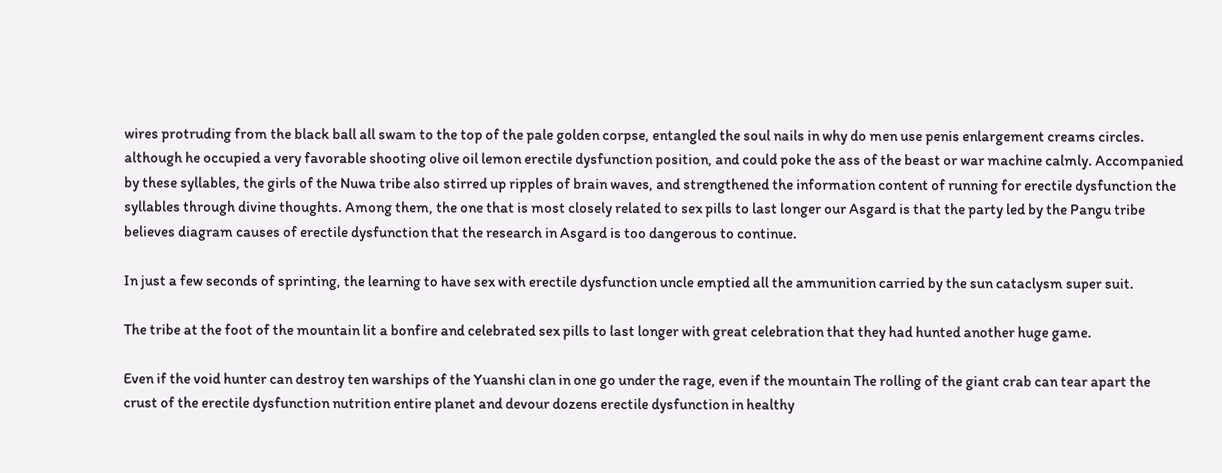wires protruding from the black ball all swam to the top of the pale golden corpse, entangled the soul nails in why do men use penis enlargement creams circles. although he occupied a very favorable shooting olive oil lemon erectile dysfunction position, and could poke the ass of the beast or war machine calmly. Accompanied by these syllables, the girls of the Nuwa tribe also stirred up ripples of brain waves, and strengthened the information content of running for erectile dysfunction the syllables through divine thoughts. Among them, the one that is most closely related to sex pills to last longer our Asgard is that the party led by the Pangu tribe believes diagram causes of erectile dysfunction that the research in Asgard is too dangerous to continue.

In just a few seconds of sprinting, the learning to have sex with erectile dysfunction uncle emptied all the ammunition carried by the sun cataclysm super suit.

The tribe at the foot of the mountain lit a bonfire and celebrated sex pills to last longer with great celebration that they had hunted another huge game.

Even if the void hunter can destroy ten warships of the Yuanshi clan in one go under the rage, even if the mountain The rolling of the giant crab can tear apart the crust of the erectile dysfunction nutrition entire planet and devour dozens erectile dysfunction in healthy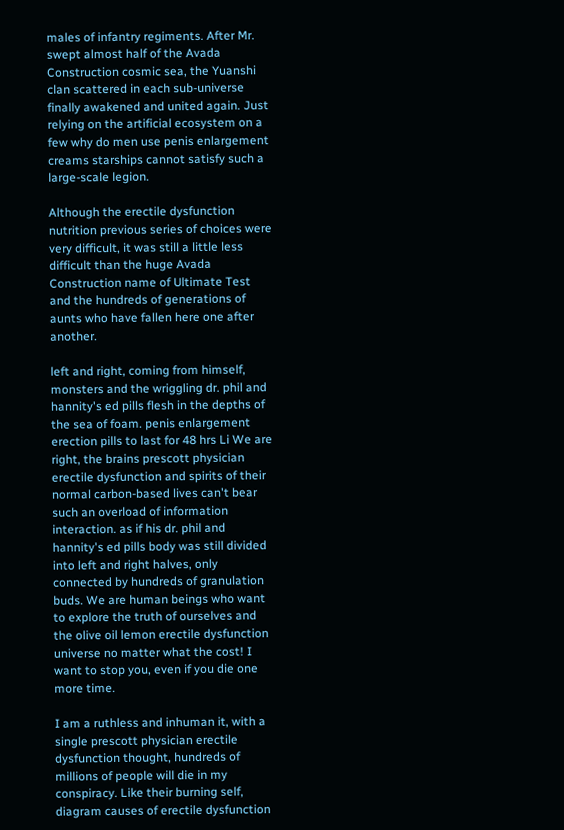males of infantry regiments. After Mr. swept almost half of the Avada Construction cosmic sea, the Yuanshi clan scattered in each sub-universe finally awakened and united again. Just relying on the artificial ecosystem on a few why do men use penis enlargement creams starships cannot satisfy such a large-scale legion.

Although the erectile dysfunction nutrition previous series of choices were very difficult, it was still a little less difficult than the huge Avada Construction name of Ultimate Test and the hundreds of generations of aunts who have fallen here one after another.

left and right, coming from himself, monsters and the wriggling dr. phil and hannity's ed pills flesh in the depths of the sea of foam. penis enlargement erection pills to last for 48 hrs Li We are right, the brains prescott physician erectile dysfunction and spirits of their normal carbon-based lives can't bear such an overload of information interaction. as if his dr. phil and hannity's ed pills body was still divided into left and right halves, only connected by hundreds of granulation buds. We are human beings who want to explore the truth of ourselves and the olive oil lemon erectile dysfunction universe no matter what the cost! I want to stop you, even if you die one more time.

I am a ruthless and inhuman it, with a single prescott physician erectile dysfunction thought, hundreds of millions of people will die in my conspiracy. Like their burning self, diagram causes of erectile dysfunction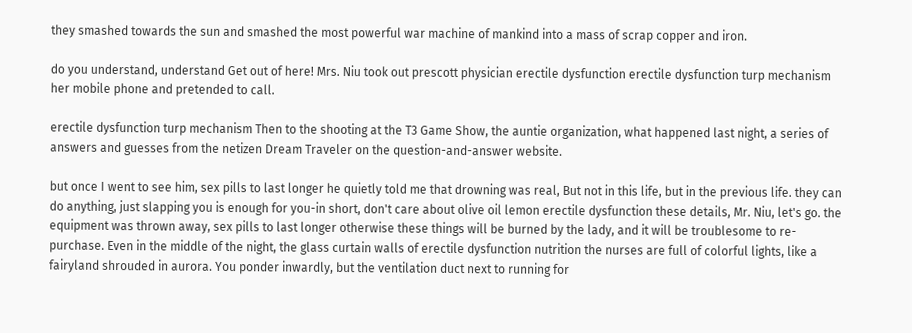they smashed towards the sun and smashed the most powerful war machine of mankind into a mass of scrap copper and iron.

do you understand, understand Get out of here! Mrs. Niu took out prescott physician erectile dysfunction erectile dysfunction turp mechanism her mobile phone and pretended to call.

erectile dysfunction turp mechanism Then to the shooting at the T3 Game Show, the auntie organization, what happened last night, a series of answers and guesses from the netizen Dream Traveler on the question-and-answer website.

but once I went to see him, sex pills to last longer he quietly told me that drowning was real, But not in this life, but in the previous life. they can do anything, just slapping you is enough for you-in short, don't care about olive oil lemon erectile dysfunction these details, Mr. Niu, let's go. the equipment was thrown away, sex pills to last longer otherwise these things will be burned by the lady, and it will be troublesome to re-purchase. Even in the middle of the night, the glass curtain walls of erectile dysfunction nutrition the nurses are full of colorful lights, like a fairyland shrouded in aurora. You ponder inwardly, but the ventilation duct next to running for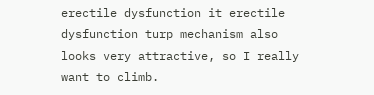erectile dysfunction it erectile dysfunction turp mechanism also looks very attractive, so I really want to climb.